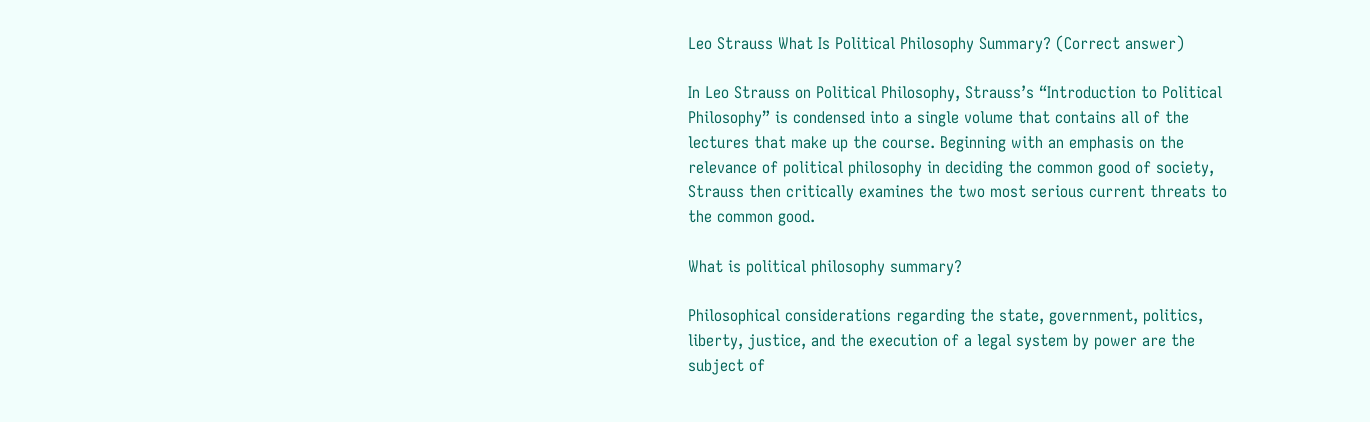Leo Strauss What Is Political Philosophy Summary? (Correct answer)

In Leo Strauss on Political Philosophy, Strauss’s “Introduction to Political Philosophy” is condensed into a single volume that contains all of the lectures that make up the course. Beginning with an emphasis on the relevance of political philosophy in deciding the common good of society, Strauss then critically examines the two most serious current threats to the common good.

What is political philosophy summary?

Philosophical considerations regarding the state, government, politics, liberty, justice, and the execution of a legal system by power are the subject of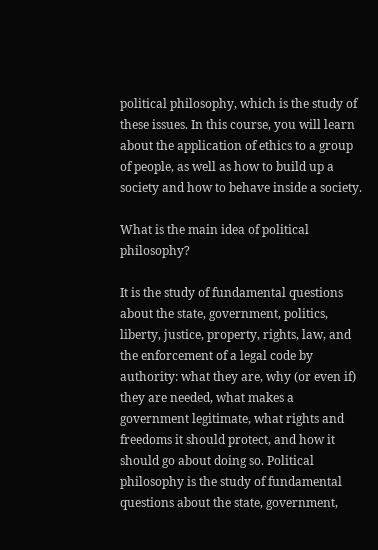political philosophy, which is the study of these issues. In this course, you will learn about the application of ethics to a group of people, as well as how to build up a society and how to behave inside a society.

What is the main idea of political philosophy?

It is the study of fundamental questions about the state, government, politics, liberty, justice, property, rights, law, and the enforcement of a legal code by authority: what they are, why (or even if) they are needed, what makes a government legitimate, what rights and freedoms it should protect, and how it should go about doing so. Political philosophy is the study of fundamental questions about the state, government,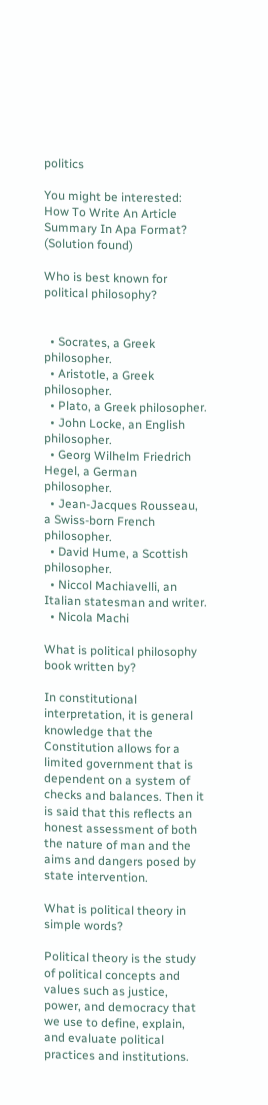politics

You might be interested:  How To Write An Article Summary In Apa Format? (Solution found)

Who is best known for political philosophy?


  • Socrates, a Greek philosopher.
  • Aristotle, a Greek philosopher.
  • Plato, a Greek philosopher.
  • John Locke, an English philosopher.
  • Georg Wilhelm Friedrich Hegel, a German philosopher.
  • Jean-Jacques Rousseau, a Swiss-born French philosopher.
  • David Hume, a Scottish philosopher.
  • Niccol Machiavelli, an Italian statesman and writer.
  • Nicola Machi

What is political philosophy book written by?

In constitutional interpretation, it is general knowledge that the Constitution allows for a limited government that is dependent on a system of checks and balances. Then it is said that this reflects an honest assessment of both the nature of man and the aims and dangers posed by state intervention.

What is political theory in simple words?

Political theory is the study of political concepts and values such as justice, power, and democracy that we use to define, explain, and evaluate political practices and institutions.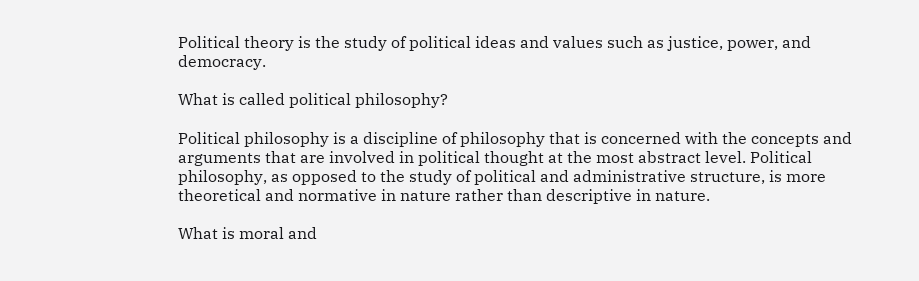Political theory is the study of political ideas and values such as justice, power, and democracy.

What is called political philosophy?

Political philosophy is a discipline of philosophy that is concerned with the concepts and arguments that are involved in political thought at the most abstract level. Political philosophy, as opposed to the study of political and administrative structure, is more theoretical and normative in nature rather than descriptive in nature.

What is moral and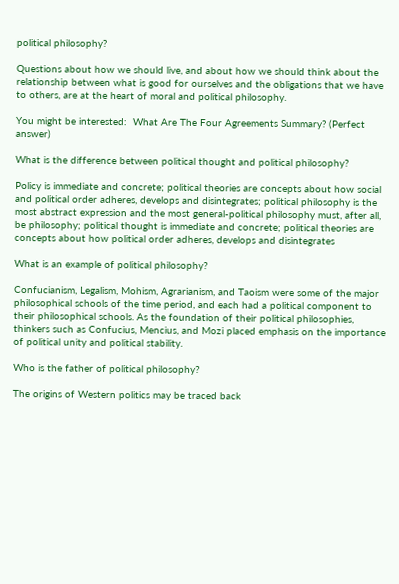political philosophy?

Questions about how we should live, and about how we should think about the relationship between what is good for ourselves and the obligations that we have to others, are at the heart of moral and political philosophy.

You might be interested:  What Are The Four Agreements Summary? (Perfect answer)

What is the difference between political thought and political philosophy?

Policy is immediate and concrete; political theories are concepts about how social and political order adheres, develops and disintegrates; political philosophy is the most abstract expression and the most general-political philosophy must, after all, be philosophy; political thought is immediate and concrete; political theories are concepts about how political order adheres, develops and disintegrates

What is an example of political philosophy?

Confucianism, Legalism, Mohism, Agrarianism, and Taoism were some of the major philosophical schools of the time period, and each had a political component to their philosophical schools. As the foundation of their political philosophies, thinkers such as Confucius, Mencius, and Mozi placed emphasis on the importance of political unity and political stability.

Who is the father of political philosophy?

The origins of Western politics may be traced back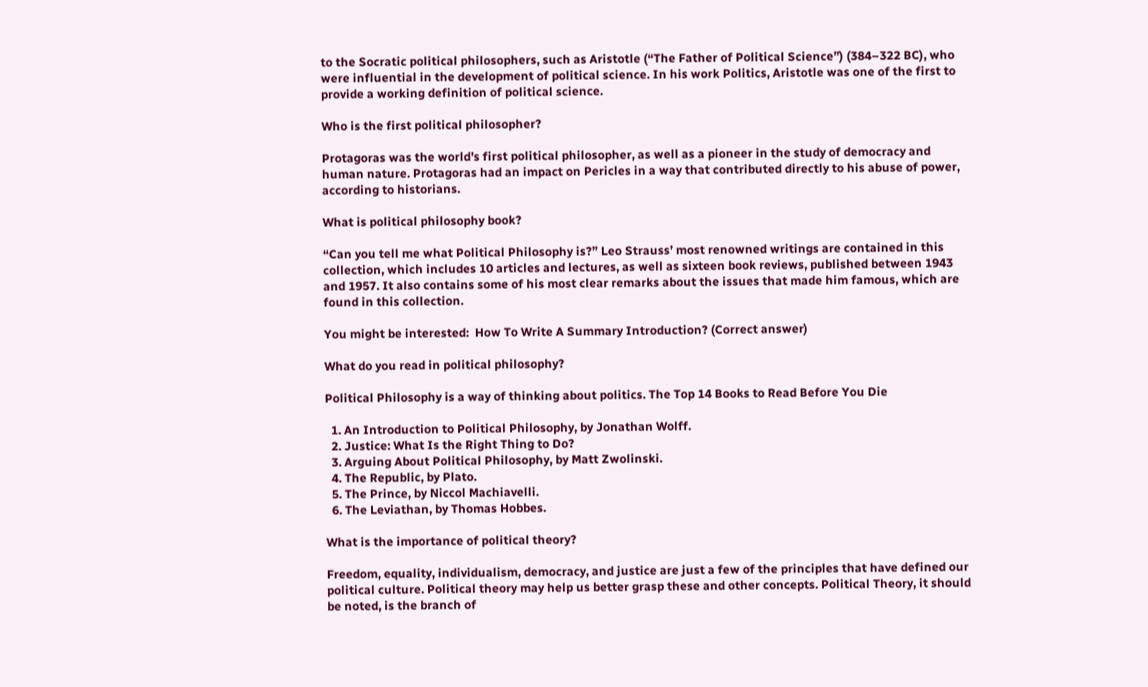to the Socratic political philosophers, such as Aristotle (“The Father of Political Science”) (384–322 BC), who were influential in the development of political science. In his work Politics, Aristotle was one of the first to provide a working definition of political science.

Who is the first political philosopher?

Protagoras was the world’s first political philosopher, as well as a pioneer in the study of democracy and human nature. Protagoras had an impact on Pericles in a way that contributed directly to his abuse of power, according to historians.

What is political philosophy book?

“Can you tell me what Political Philosophy is?” Leo Strauss’ most renowned writings are contained in this collection, which includes 10 articles and lectures, as well as sixteen book reviews, published between 1943 and 1957. It also contains some of his most clear remarks about the issues that made him famous, which are found in this collection.

You might be interested:  How To Write A Summary Introduction? (Correct answer)

What do you read in political philosophy?

Political Philosophy is a way of thinking about politics. The Top 14 Books to Read Before You Die

  1. An Introduction to Political Philosophy, by Jonathan Wolff.
  2. Justice: What Is the Right Thing to Do?
  3. Arguing About Political Philosophy, by Matt Zwolinski.
  4. The Republic, by Plato.
  5. The Prince, by Niccol Machiavelli.
  6. The Leviathan, by Thomas Hobbes.

What is the importance of political theory?

Freedom, equality, individualism, democracy, and justice are just a few of the principles that have defined our political culture. Political theory may help us better grasp these and other concepts. Political Theory, it should be noted, is the branch of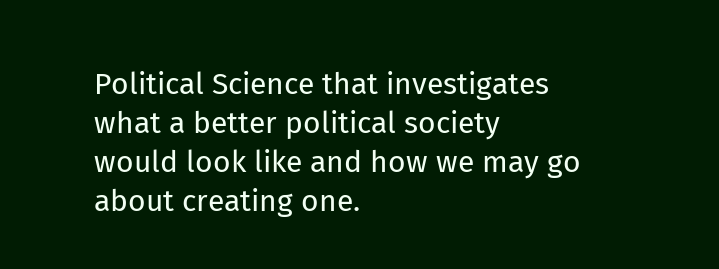Political Science that investigates what a better political society would look like and how we may go about creating one.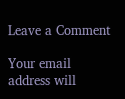Leave a Comment

Your email address will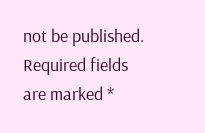not be published. Required fields are marked *